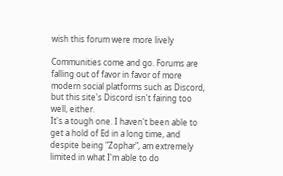wish this forum were more lively

Communities come and go. Forums are falling out of favor in favor of more modern social platforms such as Discord, but this site's Discord isn't fairing too well, either.
It's a tough one. I haven't been able to get a hold of Ed in a long time, and despite being "Zophar", am extremely limited in what I'm able to do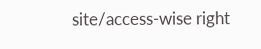site/access-wise right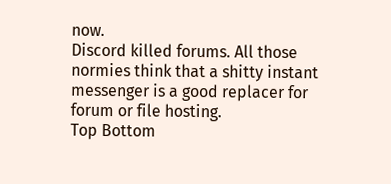now.
Discord killed forums. All those normies think that a shitty instant messenger is a good replacer for forum or file hosting.
Top Bottom